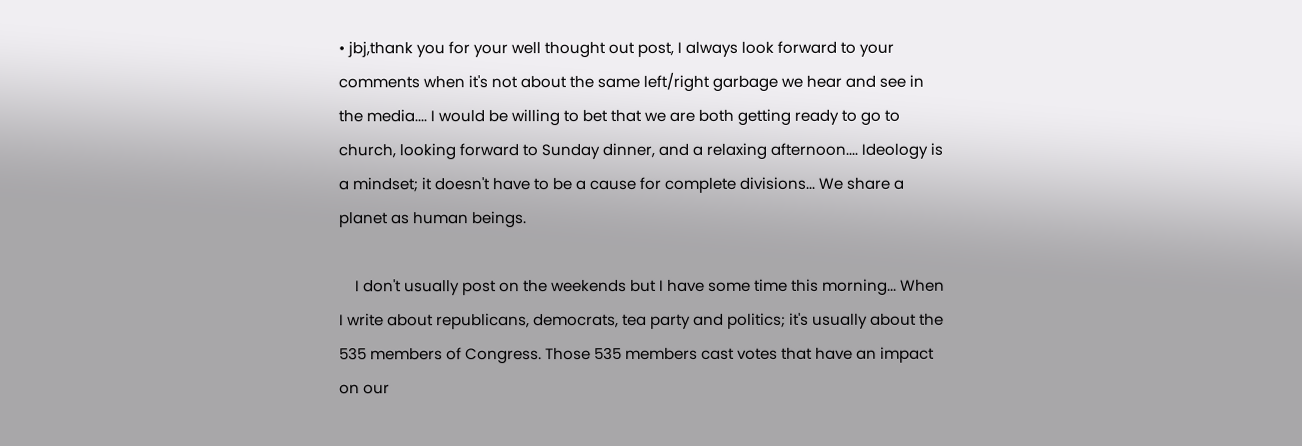• jbj,thank you for your well thought out post, I always look forward to your comments when it's not about the same left/right garbage we hear and see in the media.... I would be willing to bet that we are both getting ready to go to church, looking forward to Sunday dinner, and a relaxing afternoon.... Ideology is a mindset; it doesn't have to be a cause for complete divisions... We share a planet as human beings.

    I don't usually post on the weekends but I have some time this morning... When I write about republicans, democrats, tea party and politics; it's usually about the 535 members of Congress. Those 535 members cast votes that have an impact on our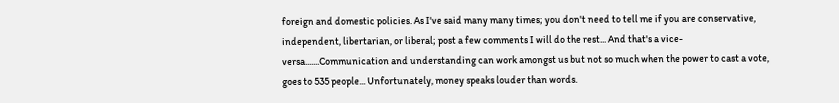foreign and domestic policies. As I've said many many times; you don't need to tell me if you are conservative, independent, libertarian, or liberal; post a few comments I will do the rest... And that's a vice- versa.......Communication and understanding can work amongst us but not so much when the power to cast a vote, goes to 535 people... Unfortunately, money speaks louder than words.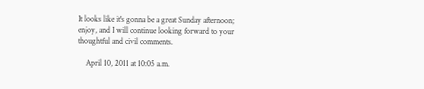It looks like it's gonna be a great Sunday afternoon; enjoy, and I will continue looking forward to your thoughtful and civil comments.

    April 10, 2011 at 10:05 a.m.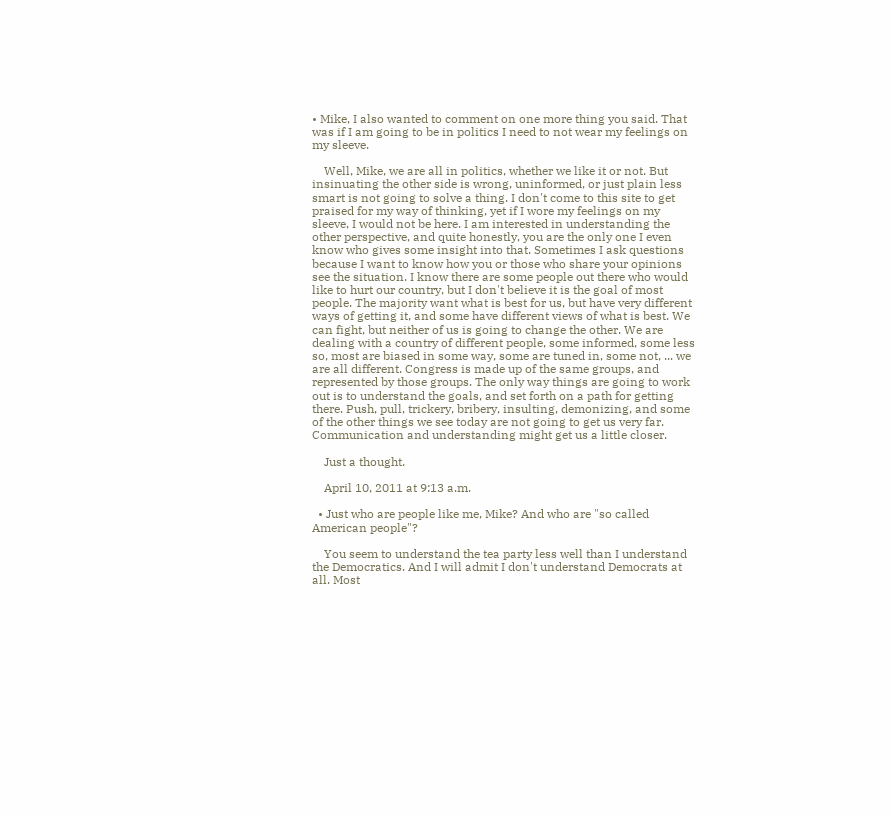• Mike, I also wanted to comment on one more thing you said. That was if I am going to be in politics I need to not wear my feelings on my sleeve.

    Well, Mike, we are all in politics, whether we like it or not. But insinuating the other side is wrong, uninformed, or just plain less smart is not going to solve a thing. I don't come to this site to get praised for my way of thinking, yet if I wore my feelings on my sleeve, I would not be here. I am interested in understanding the other perspective, and quite honestly, you are the only one I even know who gives some insight into that. Sometimes I ask questions because I want to know how you or those who share your opinions see the situation. I know there are some people out there who would like to hurt our country, but I don't believe it is the goal of most people. The majority want what is best for us, but have very different ways of getting it, and some have different views of what is best. We can fight, but neither of us is going to change the other. We are dealing with a country of different people, some informed, some less so, most are biased in some way, some are tuned in, some not, ... we are all different. Congress is made up of the same groups, and represented by those groups. The only way things are going to work out is to understand the goals, and set forth on a path for getting there. Push, pull, trickery, bribery, insulting, demonizing, and some of the other things we see today are not going to get us very far. Communication and understanding might get us a little closer.

    Just a thought.

    April 10, 2011 at 9:13 a.m.

  • Just who are people like me, Mike? And who are "so called American people"?

    You seem to understand the tea party less well than I understand the Democratics. And I will admit I don't understand Democrats at all. Most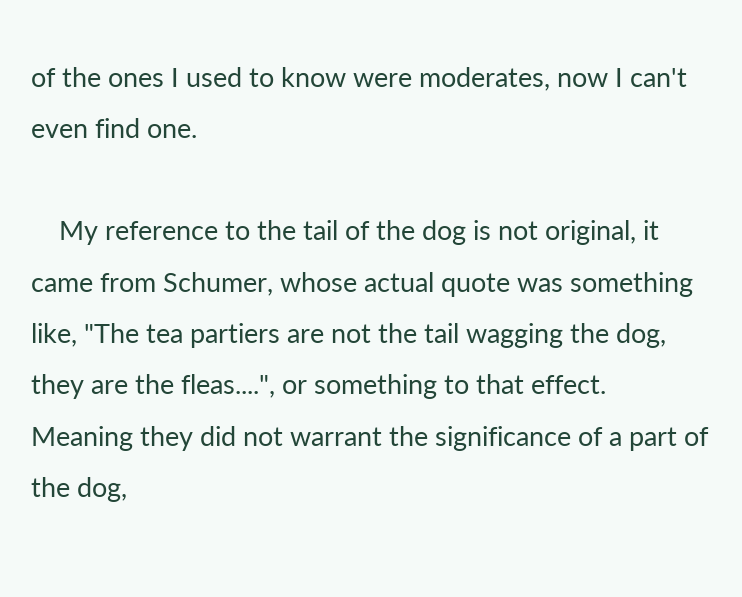of the ones I used to know were moderates, now I can't even find one.

    My reference to the tail of the dog is not original, it came from Schumer, whose actual quote was something like, "The tea partiers are not the tail wagging the dog, they are the fleas....", or something to that effect. Meaning they did not warrant the significance of a part of the dog,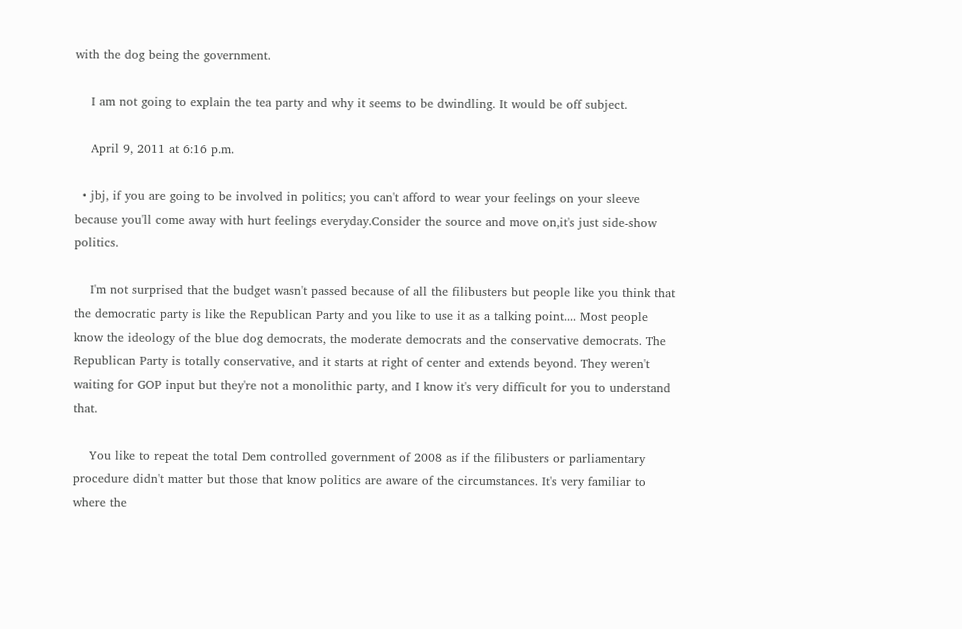with the dog being the government.

    I am not going to explain the tea party and why it seems to be dwindling. It would be off subject.

    April 9, 2011 at 6:16 p.m.

  • jbj, if you are going to be involved in politics; you can't afford to wear your feelings on your sleeve because you'll come away with hurt feelings everyday.Consider the source and move on,it's just side-show politics.

    I'm not surprised that the budget wasn't passed because of all the filibusters but people like you think that the democratic party is like the Republican Party and you like to use it as a talking point.... Most people know the ideology of the blue dog democrats, the moderate democrats and the conservative democrats. The Republican Party is totally conservative, and it starts at right of center and extends beyond. They weren't waiting for GOP input but they're not a monolithic party, and I know it's very difficult for you to understand that.

    You like to repeat the total Dem controlled government of 2008 as if the filibusters or parliamentary procedure didn't matter but those that know politics are aware of the circumstances. It's very familiar to where the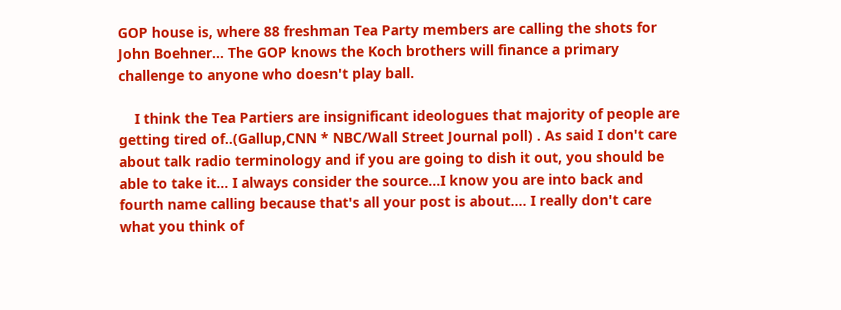GOP house is, where 88 freshman Tea Party members are calling the shots for John Boehner... The GOP knows the Koch brothers will finance a primary challenge to anyone who doesn't play ball.

    I think the Tea Partiers are insignificant ideologues that majority of people are getting tired of..(Gallup,CNN * NBC/Wall Street Journal poll) . As said I don't care about talk radio terminology and if you are going to dish it out, you should be able to take it... I always consider the source...I know you are into back and fourth name calling because that's all your post is about.... I really don't care what you think of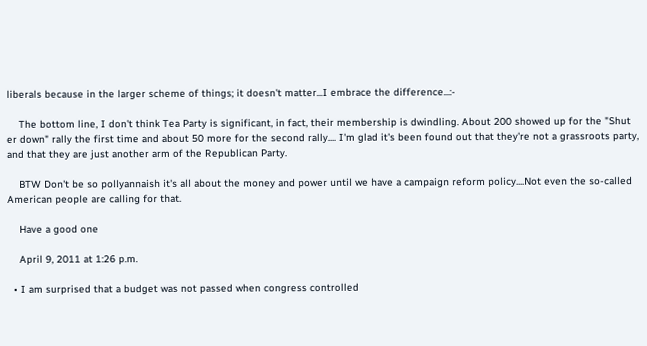liberals because in the larger scheme of things; it doesn't matter...I embrace the difference...:-

    The bottom line, I don't think Tea Party is significant, in fact, their membership is dwindling. About 200 showed up for the "Shut er down" rally the first time and about 50 more for the second rally.... I'm glad it's been found out that they're not a grassroots party, and that they are just another arm of the Republican Party.

    BTW Don't be so pollyannaish it's all about the money and power until we have a campaign reform policy....Not even the so-called American people are calling for that.

    Have a good one

    April 9, 2011 at 1:26 p.m.

  • I am surprised that a budget was not passed when congress controlled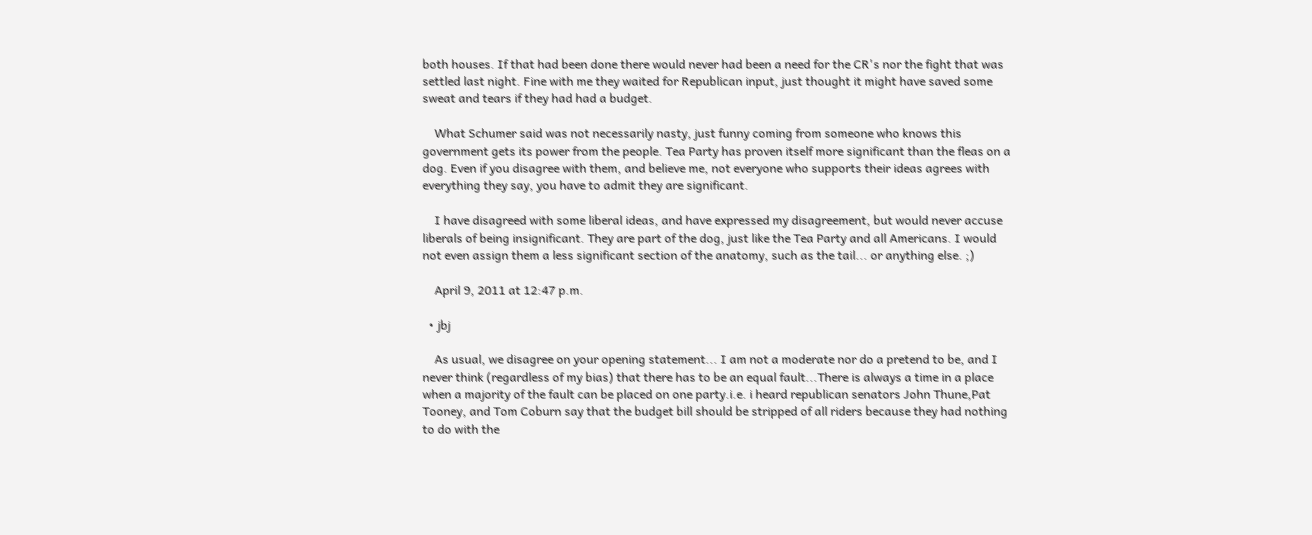both houses. If that had been done there would never had been a need for the CR's nor the fight that was settled last night. Fine with me they waited for Republican input, just thought it might have saved some sweat and tears if they had had a budget.

    What Schumer said was not necessarily nasty, just funny coming from someone who knows this government gets its power from the people. Tea Party has proven itself more significant than the fleas on a dog. Even if you disagree with them, and believe me, not everyone who supports their ideas agrees with everything they say, you have to admit they are significant.

    I have disagreed with some liberal ideas, and have expressed my disagreement, but would never accuse liberals of being insignificant. They are part of the dog, just like the Tea Party and all Americans. I would not even assign them a less significant section of the anatomy, such as the tail... or anything else. ;)

    April 9, 2011 at 12:47 p.m.

  • jbj

    As usual, we disagree on your opening statement... I am not a moderate nor do a pretend to be, and I never think (regardless of my bias) that there has to be an equal fault...There is always a time in a place when a majority of the fault can be placed on one party.i.e. i heard republican senators John Thune,Pat Tooney, and Tom Coburn say that the budget bill should be stripped of all riders because they had nothing to do with the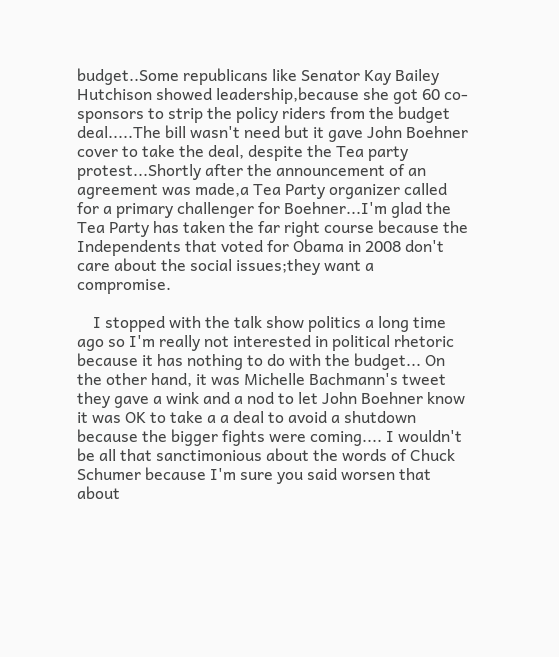budget..Some republicans like Senator Kay Bailey Hutchison showed leadership,because she got 60 co-sponsors to strip the policy riders from the budget deal.....The bill wasn't need but it gave John Boehner cover to take the deal, despite the Tea party protest...Shortly after the announcement of an agreement was made,a Tea Party organizer called for a primary challenger for Boehner...I'm glad the Tea Party has taken the far right course because the Independents that voted for Obama in 2008 don't care about the social issues;they want a compromise.

    I stopped with the talk show politics a long time ago so I'm really not interested in political rhetoric because it has nothing to do with the budget... On the other hand, it was Michelle Bachmann's tweet they gave a wink and a nod to let John Boehner know it was OK to take a a deal to avoid a shutdown because the bigger fights were coming.... I wouldn't be all that sanctimonious about the words of Chuck Schumer because I'm sure you said worsen that about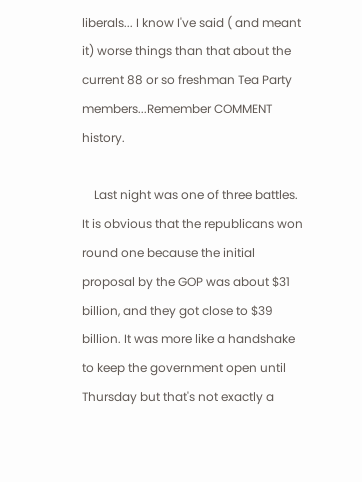liberals... I know I've said ( and meant it) worse things than that about the current 88 or so freshman Tea Party members...Remember COMMENT history.

    Last night was one of three battles. It is obvious that the republicans won round one because the initial proposal by the GOP was about $31 billion, and they got close to $39 billion. It was more like a handshake to keep the government open until Thursday but that's not exactly a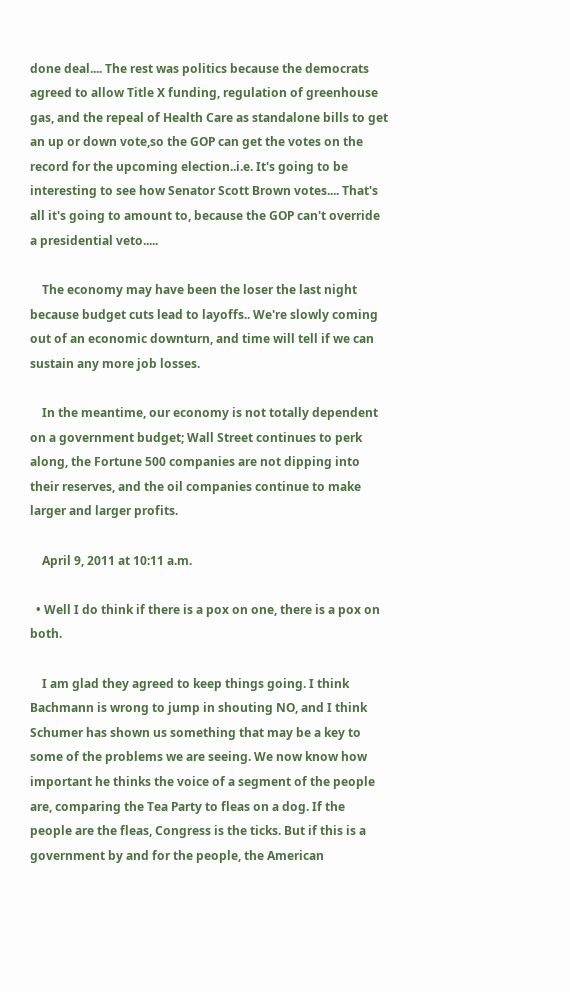done deal.... The rest was politics because the democrats agreed to allow Title X funding, regulation of greenhouse gas, and the repeal of Health Care as standalone bills to get an up or down vote,so the GOP can get the votes on the record for the upcoming election..i.e. It's going to be interesting to see how Senator Scott Brown votes.... That's all it's going to amount to, because the GOP can't override a presidential veto.....

    The economy may have been the loser the last night because budget cuts lead to layoffs.. We're slowly coming out of an economic downturn, and time will tell if we can sustain any more job losses.

    In the meantime, our economy is not totally dependent on a government budget; Wall Street continues to perk along, the Fortune 500 companies are not dipping into their reserves, and the oil companies continue to make larger and larger profits.

    April 9, 2011 at 10:11 a.m.

  • Well I do think if there is a pox on one, there is a pox on both.

    I am glad they agreed to keep things going. I think Bachmann is wrong to jump in shouting NO, and I think Schumer has shown us something that may be a key to some of the problems we are seeing. We now know how important he thinks the voice of a segment of the people are, comparing the Tea Party to fleas on a dog. If the people are the fleas, Congress is the ticks. But if this is a government by and for the people, the American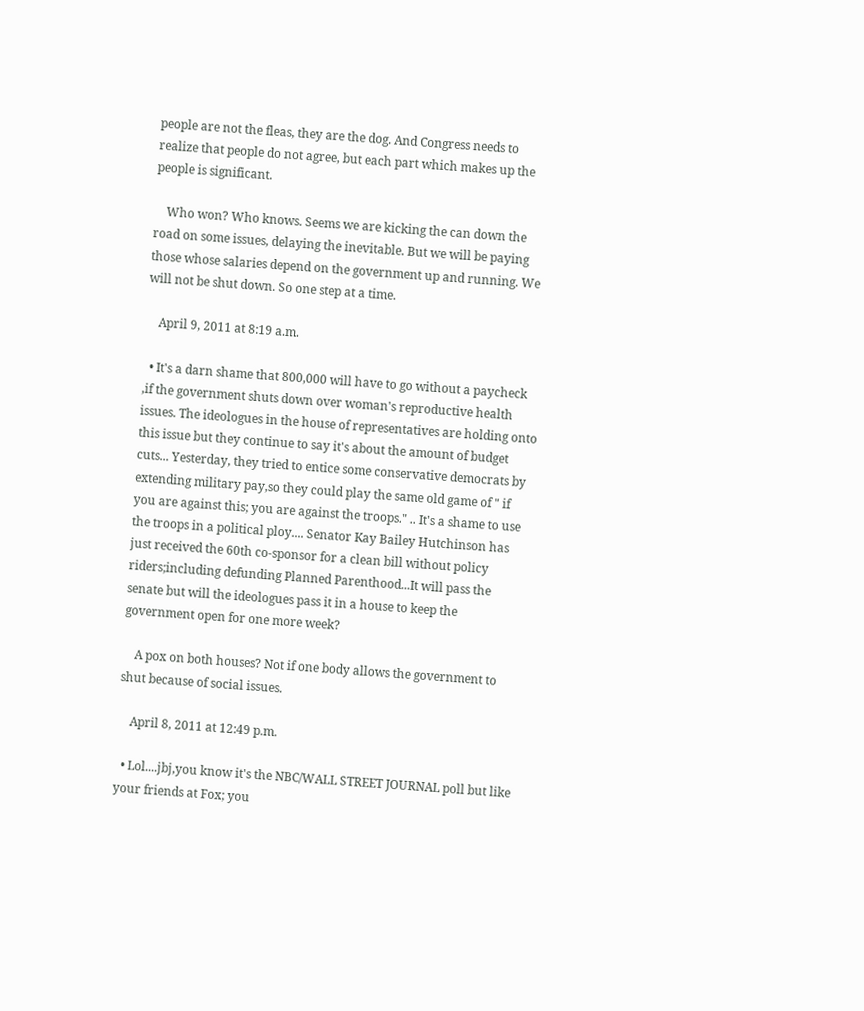people are not the fleas, they are the dog. And Congress needs to realize that people do not agree, but each part which makes up the people is significant.

    Who won? Who knows. Seems we are kicking the can down the road on some issues, delaying the inevitable. But we will be paying those whose salaries depend on the government up and running. We will not be shut down. So one step at a time.

    April 9, 2011 at 8:19 a.m.

  • It's a darn shame that 800,000 will have to go without a paycheck ,if the government shuts down over woman's reproductive health issues. The ideologues in the house of representatives are holding onto this issue but they continue to say it's about the amount of budget cuts... Yesterday, they tried to entice some conservative democrats by extending military pay,so they could play the same old game of " if you are against this; you are against the troops." .. It's a shame to use the troops in a political ploy.... Senator Kay Bailey Hutchinson has just received the 60th co-sponsor for a clean bill without policy riders;including defunding Planned Parenthood...It will pass the senate but will the ideologues pass it in a house to keep the government open for one more week?

    A pox on both houses? Not if one body allows the government to shut because of social issues.

    April 8, 2011 at 12:49 p.m.

  • Lol....jbj,you know it's the NBC/WALL STREET JOURNAL poll but like your friends at Fox; you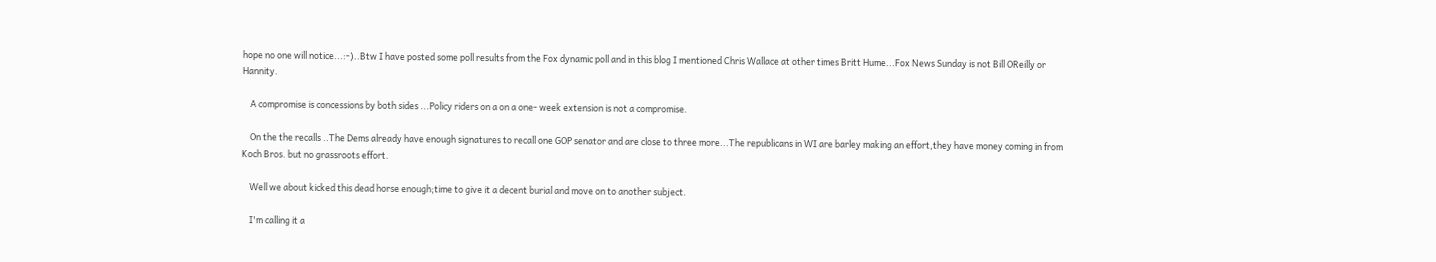hope no one will notice...:-)..Btw I have posted some poll results from the Fox dynamic poll and in this blog I mentioned Chris Wallace at other times Britt Hume...Fox News Sunday is not Bill OReilly or Hannity.

    A compromise is concessions by both sides ...Policy riders on a on a one- week extension is not a compromise.

    On the the recalls ..The Dems already have enough signatures to recall one GOP senator and are close to three more...The republicans in WI are barley making an effort,they have money coming in from Koch Bros. but no grassroots effort.

    Well we about kicked this dead horse enough;time to give it a decent burial and move on to another subject.

    I'm calling it a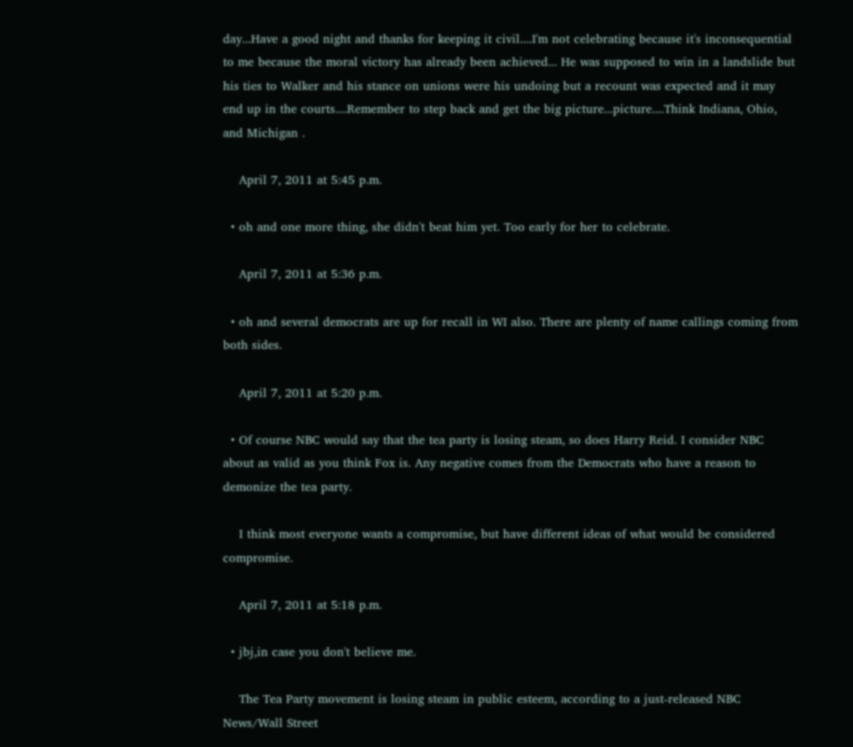day...Have a good night and thanks for keeping it civil....I'm not celebrating because it's inconsequential to me because the moral victory has already been achieved... He was supposed to win in a landslide but his ties to Walker and his stance on unions were his undoing but a recount was expected and it may end up in the courts....Remember to step back and get the big picture...picture....Think Indiana, Ohio, and Michigan .

    April 7, 2011 at 5:45 p.m.

  • oh and one more thing, she didn't beat him yet. Too early for her to celebrate.

    April 7, 2011 at 5:36 p.m.

  • oh and several democrats are up for recall in WI also. There are plenty of name callings coming from both sides.

    April 7, 2011 at 5:20 p.m.

  • Of course NBC would say that the tea party is losing steam, so does Harry Reid. I consider NBC about as valid as you think Fox is. Any negative comes from the Democrats who have a reason to demonize the tea party.

    I think most everyone wants a compromise, but have different ideas of what would be considered compromise.

    April 7, 2011 at 5:18 p.m.

  • jbj,in case you don't believe me.

    The Tea Party movement is losing steam in public esteem, according to a just-released NBC News/Wall Street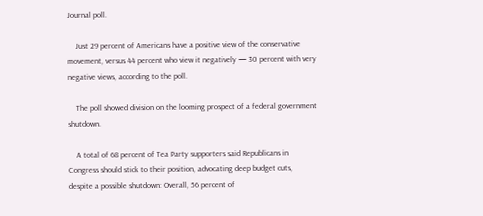Journal poll.

    Just 29 percent of Americans have a positive view of the conservative movement, versus 44 percent who view it negatively — 30 percent with very negative views, according to the poll.

    The poll showed division on the looming prospect of a federal government shutdown.

    A total of 68 percent of Tea Party supporters said Republicans in Congress should stick to their position, advocating deep budget cuts, despite a possible shutdown: Overall, 56 percent of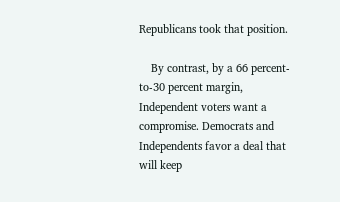Republicans took that position.

    By contrast, by a 66 percent-to-30 percent margin, Independent voters want a compromise. Democrats and Independents favor a deal that will keep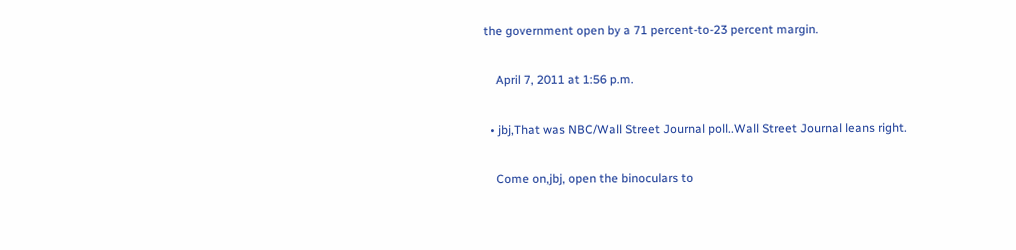the government open by a 71 percent-to-23 percent margin.

    April 7, 2011 at 1:56 p.m.

  • jbj,That was NBC/Wall Street Journal poll..Wall Street Journal leans right.

    Come on,jbj, open the binoculars to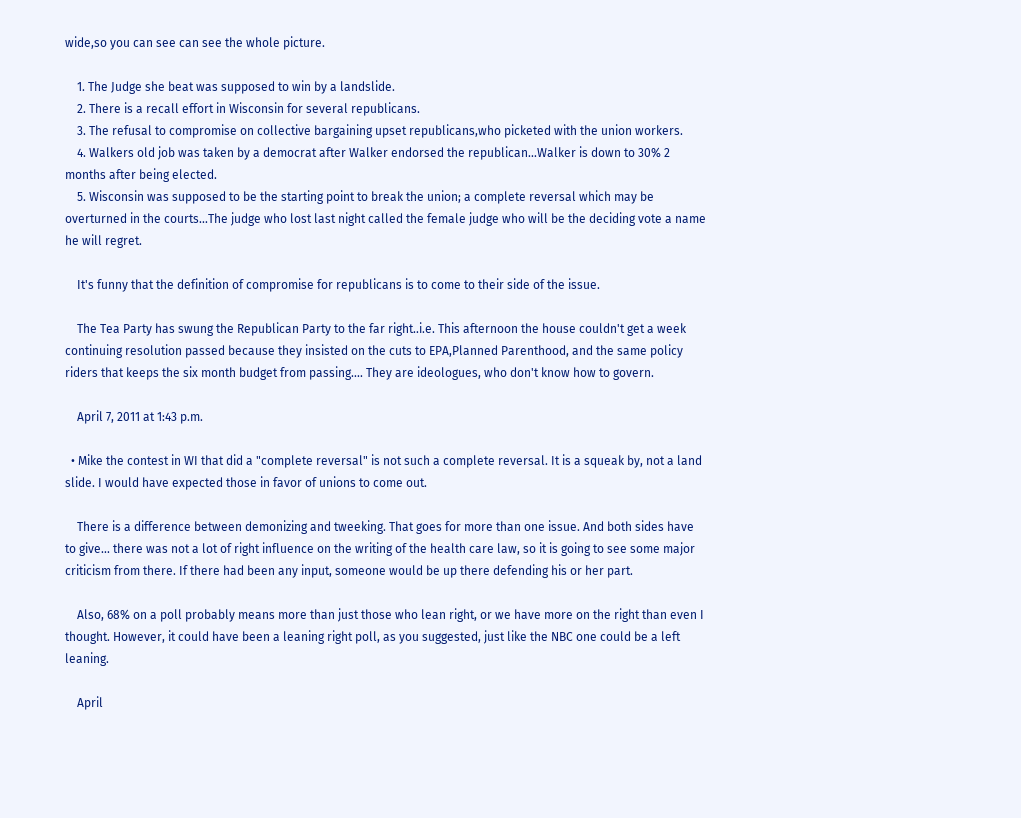wide,so you can see can see the whole picture.

    1. The Judge she beat was supposed to win by a landslide.
    2. There is a recall effort in Wisconsin for several republicans.
    3. The refusal to compromise on collective bargaining upset republicans,who picketed with the union workers.
    4. Walkers old job was taken by a democrat after Walker endorsed the republican...Walker is down to 30% 2 months after being elected.
    5. Wisconsin was supposed to be the starting point to break the union; a complete reversal which may be overturned in the courts...The judge who lost last night called the female judge who will be the deciding vote a name he will regret.

    It's funny that the definition of compromise for republicans is to come to their side of the issue.

    The Tea Party has swung the Republican Party to the far right..i.e. This afternoon the house couldn't get a week continuing resolution passed because they insisted on the cuts to EPA,Planned Parenthood, and the same policy riders that keeps the six month budget from passing.... They are ideologues, who don't know how to govern.

    April 7, 2011 at 1:43 p.m.

  • Mike the contest in WI that did a "complete reversal" is not such a complete reversal. It is a squeak by, not a land slide. I would have expected those in favor of unions to come out.

    There is a difference between demonizing and tweeking. That goes for more than one issue. And both sides have to give... there was not a lot of right influence on the writing of the health care law, so it is going to see some major criticism from there. If there had been any input, someone would be up there defending his or her part.

    Also, 68% on a poll probably means more than just those who lean right, or we have more on the right than even I thought. However, it could have been a leaning right poll, as you suggested, just like the NBC one could be a left leaning.

    April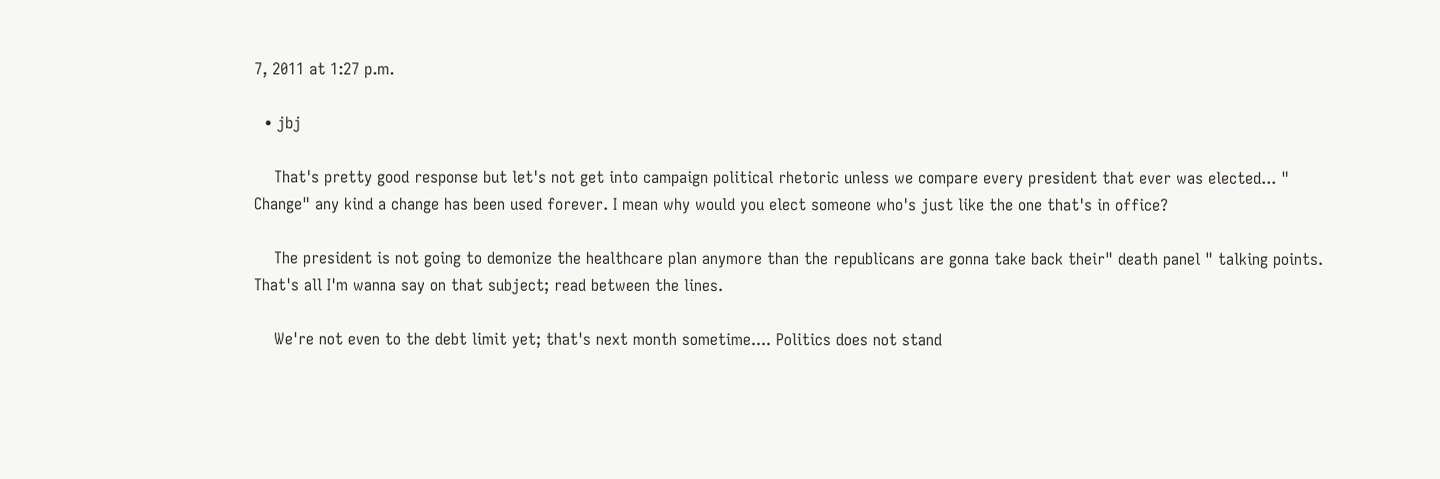7, 2011 at 1:27 p.m.

  • jbj

    That's pretty good response but let's not get into campaign political rhetoric unless we compare every president that ever was elected... " Change" any kind a change has been used forever. I mean why would you elect someone who's just like the one that's in office?

    The president is not going to demonize the healthcare plan anymore than the republicans are gonna take back their" death panel " talking points. That's all I'm wanna say on that subject; read between the lines.

    We're not even to the debt limit yet; that's next month sometime.... Politics does not stand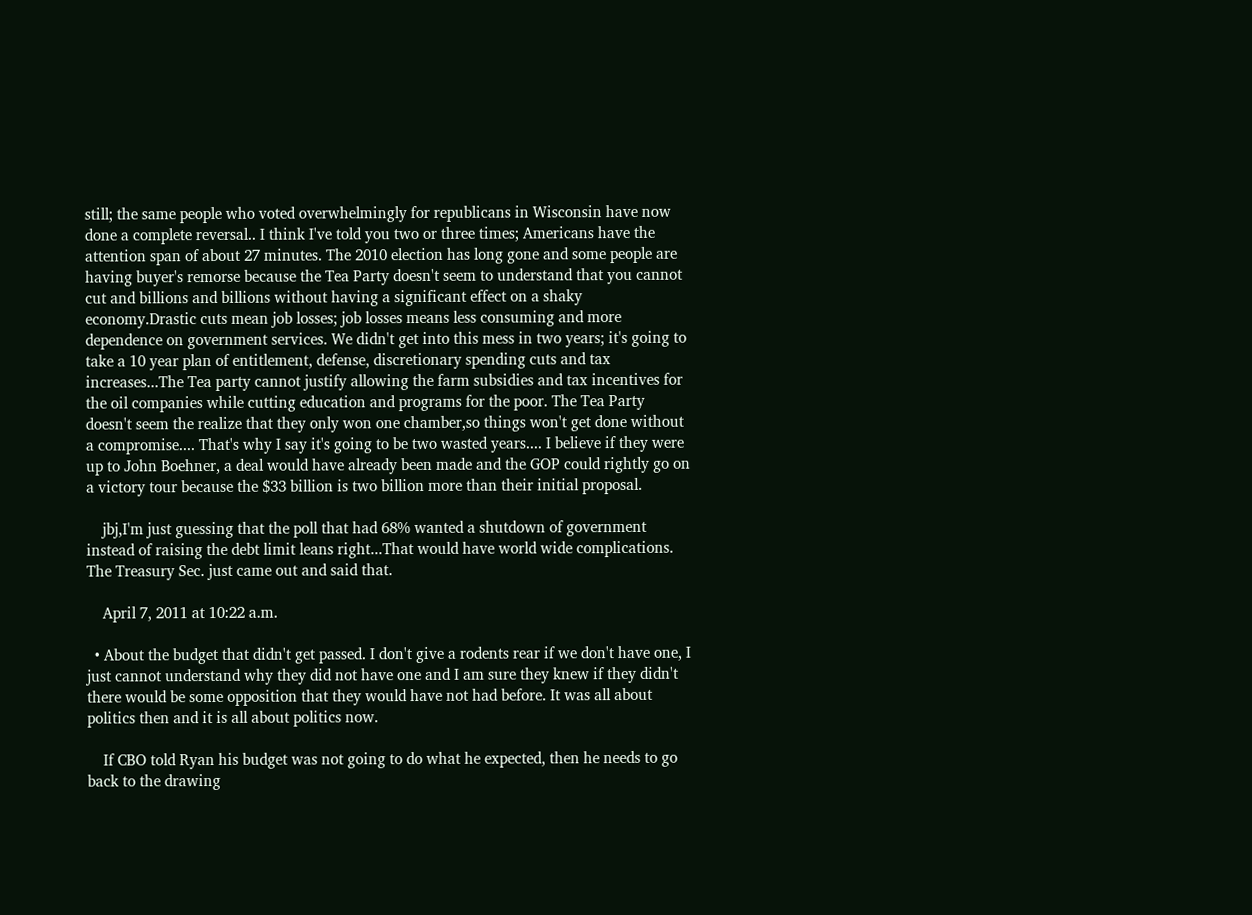still; the same people who voted overwhelmingly for republicans in Wisconsin have now done a complete reversal.. I think I've told you two or three times; Americans have the attention span of about 27 minutes. The 2010 election has long gone and some people are having buyer's remorse because the Tea Party doesn't seem to understand that you cannot cut and billions and billions without having a significant effect on a shaky economy.Drastic cuts mean job losses; job losses means less consuming and more dependence on government services. We didn't get into this mess in two years; it's going to take a 10 year plan of entitlement, defense, discretionary spending cuts and tax increases...The Tea party cannot justify allowing the farm subsidies and tax incentives for the oil companies while cutting education and programs for the poor. The Tea Party doesn't seem the realize that they only won one chamber,so things won't get done without a compromise.... That's why I say it's going to be two wasted years.... I believe if they were up to John Boehner, a deal would have already been made and the GOP could rightly go on a victory tour because the $33 billion is two billion more than their initial proposal.

    jbj,I'm just guessing that the poll that had 68% wanted a shutdown of government instead of raising the debt limit leans right...That would have world wide complications. The Treasury Sec. just came out and said that.

    April 7, 2011 at 10:22 a.m.

  • About the budget that didn't get passed. I don't give a rodents rear if we don't have one, I just cannot understand why they did not have one and I am sure they knew if they didn't there would be some opposition that they would have not had before. It was all about politics then and it is all about politics now.

    If CBO told Ryan his budget was not going to do what he expected, then he needs to go back to the drawing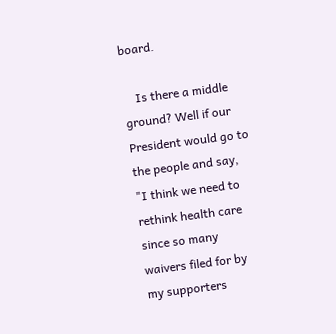board.

    Is there a middle ground? Well if our President would go to the people and say, "I think we need to rethink health care since so many waivers filed for by my supporters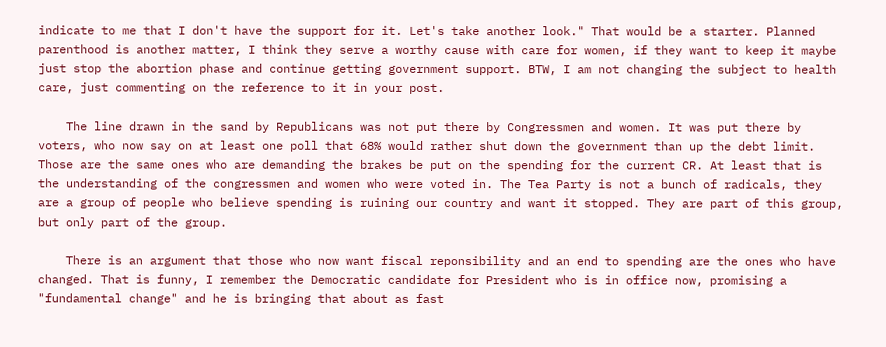indicate to me that I don't have the support for it. Let's take another look." That would be a starter. Planned parenthood is another matter, I think they serve a worthy cause with care for women, if they want to keep it maybe just stop the abortion phase and continue getting government support. BTW, I am not changing the subject to health care, just commenting on the reference to it in your post.

    The line drawn in the sand by Republicans was not put there by Congressmen and women. It was put there by voters, who now say on at least one poll that 68% would rather shut down the government than up the debt limit. Those are the same ones who are demanding the brakes be put on the spending for the current CR. At least that is the understanding of the congressmen and women who were voted in. The Tea Party is not a bunch of radicals, they are a group of people who believe spending is ruining our country and want it stopped. They are part of this group, but only part of the group.

    There is an argument that those who now want fiscal reponsibility and an end to spending are the ones who have changed. That is funny, I remember the Democratic candidate for President who is in office now, promising a "fundamental change" and he is bringing that about as fast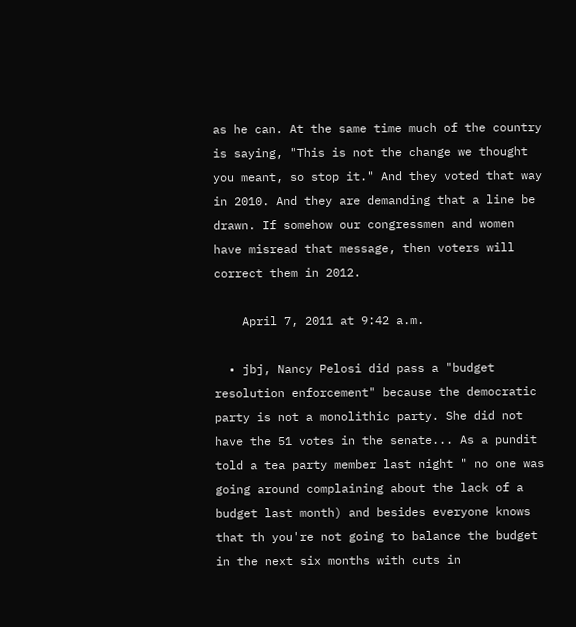as he can. At the same time much of the country is saying, "This is not the change we thought you meant, so stop it." And they voted that way in 2010. And they are demanding that a line be drawn. If somehow our congressmen and women have misread that message, then voters will correct them in 2012.

    April 7, 2011 at 9:42 a.m.

  • jbj, Nancy Pelosi did pass a "budget resolution enforcement" because the democratic party is not a monolithic party. She did not have the 51 votes in the senate... As a pundit told a tea party member last night " no one was going around complaining about the lack of a budget last month) and besides everyone knows that th you're not going to balance the budget in the next six months with cuts in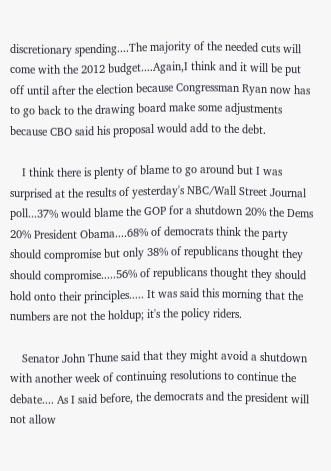discretionary spending....The majority of the needed cuts will come with the 2012 budget....Again,I think and it will be put off until after the election because Congressman Ryan now has to go back to the drawing board make some adjustments because CBO said his proposal would add to the debt.

    I think there is plenty of blame to go around but I was surprised at the results of yesterday's NBC/Wall Street Journal poll...37% would blame the GOP for a shutdown 20% the Dems 20% President Obama....68% of democrats think the party should compromise but only 38% of republicans thought they should compromise.....56% of republicans thought they should hold onto their principles..... It was said this morning that the numbers are not the holdup; it's the policy riders.

    Senator John Thune said that they might avoid a shutdown with another week of continuing resolutions to continue the debate.... As I said before, the democrats and the president will not allow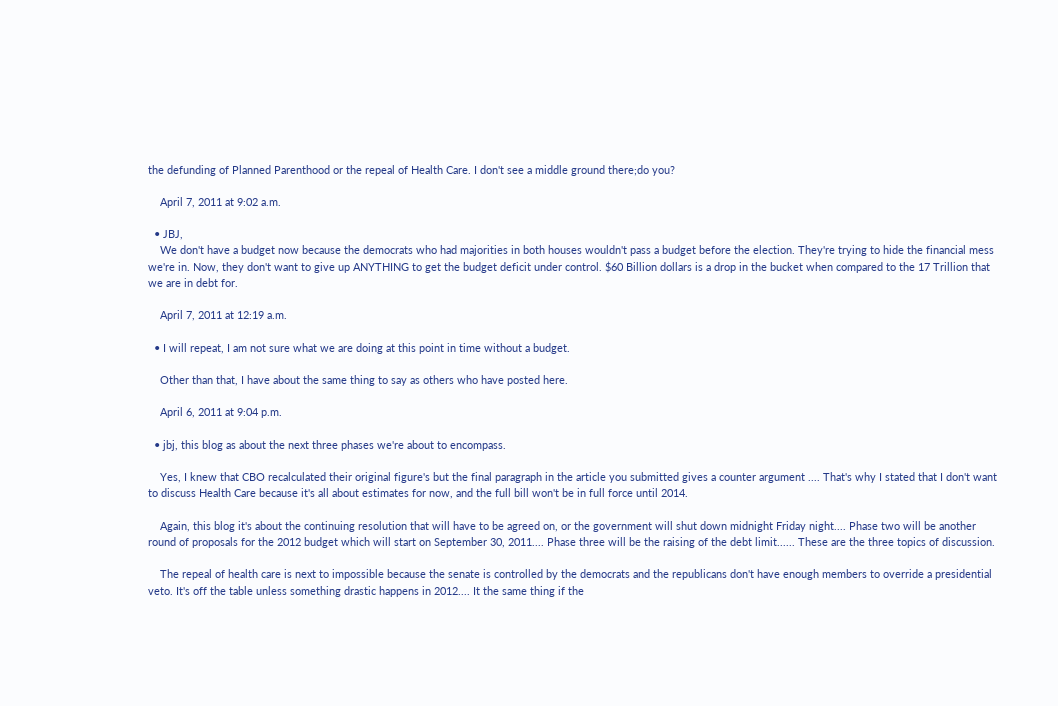the defunding of Planned Parenthood or the repeal of Health Care. I don't see a middle ground there;do you?

    April 7, 2011 at 9:02 a.m.

  • JBJ,
    We don't have a budget now because the democrats who had majorities in both houses wouldn't pass a budget before the election. They're trying to hide the financial mess we're in. Now, they don't want to give up ANYTHING to get the budget deficit under control. $60 Billion dollars is a drop in the bucket when compared to the 17 Trillion that we are in debt for.

    April 7, 2011 at 12:19 a.m.

  • I will repeat, I am not sure what we are doing at this point in time without a budget.

    Other than that, I have about the same thing to say as others who have posted here.

    April 6, 2011 at 9:04 p.m.

  • jbj, this blog as about the next three phases we're about to encompass.

    Yes, I knew that CBO recalculated their original figure's but the final paragraph in the article you submitted gives a counter argument .... That's why I stated that I don't want to discuss Health Care because it's all about estimates for now, and the full bill won't be in full force until 2014.

    Again, this blog it's about the continuing resolution that will have to be agreed on, or the government will shut down midnight Friday night.... Phase two will be another round of proposals for the 2012 budget which will start on September 30, 2011.... Phase three will be the raising of the debt limit...... These are the three topics of discussion.

    The repeal of health care is next to impossible because the senate is controlled by the democrats and the republicans don't have enough members to override a presidential veto. It's off the table unless something drastic happens in 2012.... It the same thing if the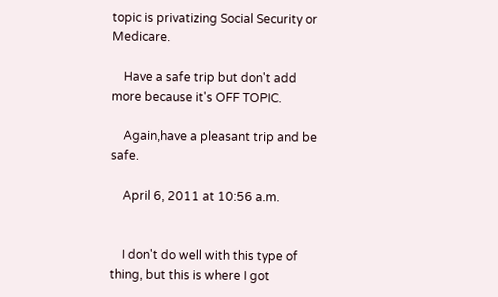topic is privatizing Social Security or Medicare.

    Have a safe trip but don't add more because it's OFF TOPIC.

    Again,have a pleasant trip and be safe.

    April 6, 2011 at 10:56 a.m.


    I don't do well with this type of thing, but this is where I got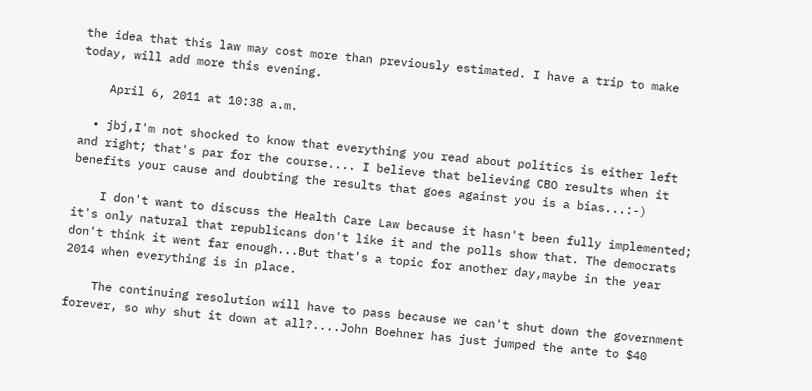the idea that this law may cost more than previously estimated. I have a trip to make today, will add more this evening.

    April 6, 2011 at 10:38 a.m.

  • jbj,I'm not shocked to know that everything you read about politics is either left and right; that's par for the course.... I believe that believing CBO results when it benefits your cause and doubting the results that goes against you is a bias...:-)

    I don't want to discuss the Health Care Law because it hasn't been fully implemented; it's only natural that republicans don't like it and the polls show that. The democrats don't think it went far enough...But that's a topic for another day,maybe in the year 2014 when everything is in place.

    The continuing resolution will have to pass because we can't shut down the government forever, so why shut it down at all?....John Boehner has just jumped the ante to $40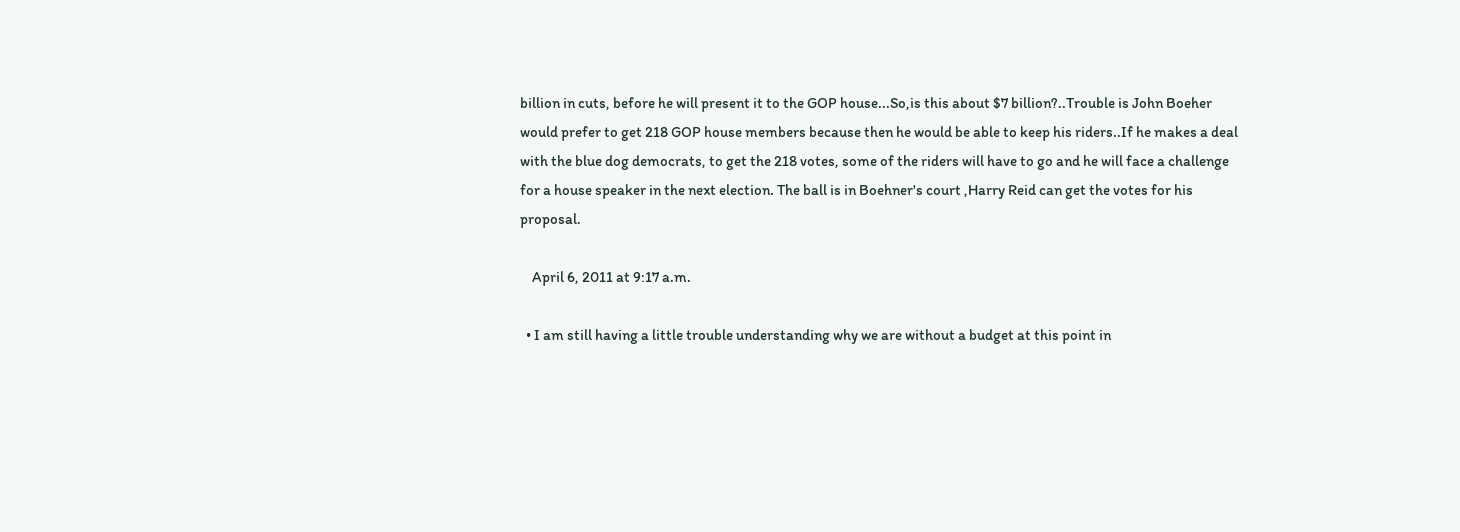billion in cuts, before he will present it to the GOP house...So,is this about $7 billion?..Trouble is John Boeher would prefer to get 218 GOP house members because then he would be able to keep his riders..If he makes a deal with the blue dog democrats, to get the 218 votes, some of the riders will have to go and he will face a challenge for a house speaker in the next election. The ball is in Boehner's court ,Harry Reid can get the votes for his proposal.

    April 6, 2011 at 9:17 a.m.

  • I am still having a little trouble understanding why we are without a budget at this point in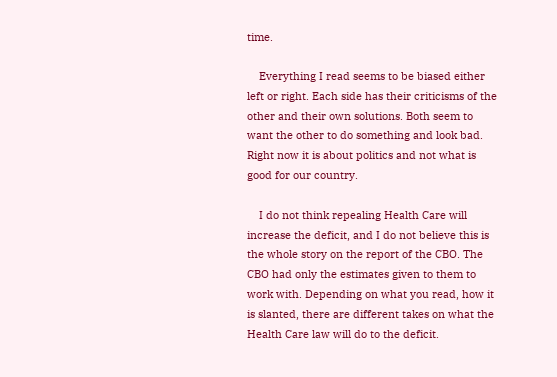time.

    Everything I read seems to be biased either left or right. Each side has their criticisms of the other and their own solutions. Both seem to want the other to do something and look bad. Right now it is about politics and not what is good for our country.

    I do not think repealing Health Care will increase the deficit, and I do not believe this is the whole story on the report of the CBO. The CBO had only the estimates given to them to work with. Depending on what you read, how it is slanted, there are different takes on what the Health Care law will do to the deficit.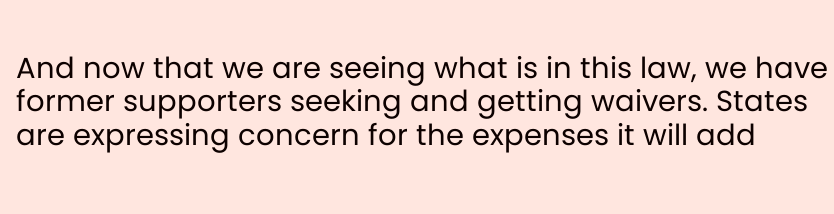And now that we are seeing what is in this law, we have former supporters seeking and getting waivers. States are expressing concern for the expenses it will add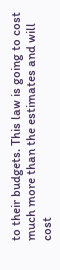to their budgets. This law is going to cost much more than the estimates and will cost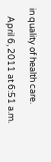in quality of health care.

    April 6, 2011 at 6:51 a.m.